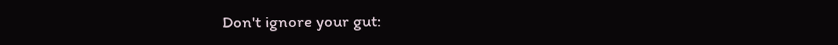Don't ignore your gut: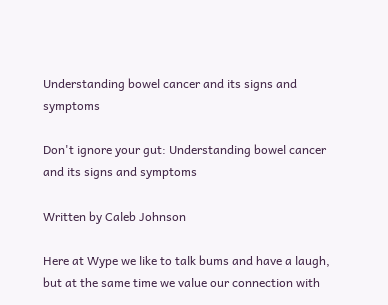Understanding bowel cancer and its signs and symptoms

Don't ignore your gut: Understanding bowel cancer and its signs and symptoms

Written by Caleb Johnson

Here at Wype we like to talk bums and have a laugh, but at the same time we value our connection with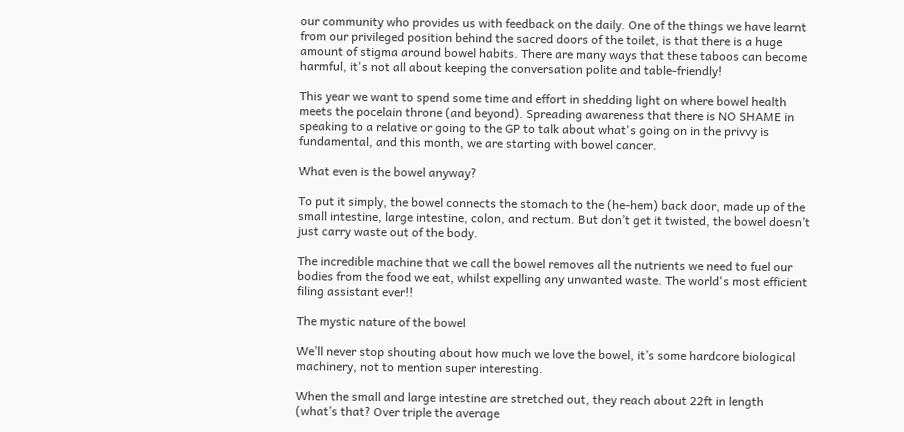our community who provides us with feedback on the daily. One of the things we have learnt from our privileged position behind the sacred doors of the toilet, is that there is a huge amount of stigma around bowel habits. There are many ways that these taboos can become harmful, it's not all about keeping the conversation polite and table-friendly!

This year we want to spend some time and effort in shedding light on where bowel health meets the pocelain throne (and beyond). Spreading awareness that there is NO SHAME in speaking to a relative or going to the GP to talk about what's going on in the privvy is fundamental, and this month, we are starting with bowel cancer.

What even is the bowel anyway?

To put it simply, the bowel connects the stomach to the (he-hem) back door, made up of the small intestine, large intestine, colon, and rectum. But don’t get it twisted, the bowel doesn’t just carry waste out of the body.

The incredible machine that we call the bowel removes all the nutrients we need to fuel our bodies from the food we eat, whilst expelling any unwanted waste. The world's most efficient filing assistant ever!!

The mystic nature of the bowel

We’ll never stop shouting about how much we love the bowel, it’s some hardcore biological machinery, not to mention super interesting.

When the small and large intestine are stretched out, they reach about 22ft in length (what’s that? Over triple the average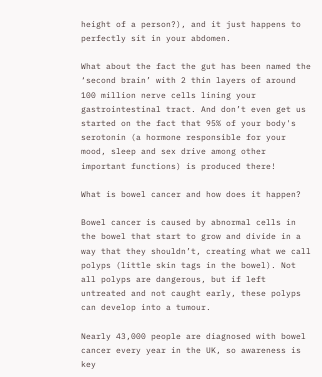height of a person?), and it just happens to perfectly sit in your abdomen.

What about the fact the gut has been named the ‘second brain’ with 2 thin layers of around 100 million nerve cells lining your gastrointestinal tract. And don’t even get us started on the fact that 95% of your body's serotonin (a hormone responsible for your mood, sleep and sex drive among other important functions) is produced there!

What is bowel cancer and how does it happen?

Bowel cancer is caused by abnormal cells in the bowel that start to grow and divide in a way that they shouldn’t, creating what we call polyps (little skin tags in the bowel). Not all polyps are dangerous, but if left untreated and not caught early, these polyps can develop into a tumour.

Nearly 43,000 people are diagnosed with bowel cancer every year in the UK, so awareness is key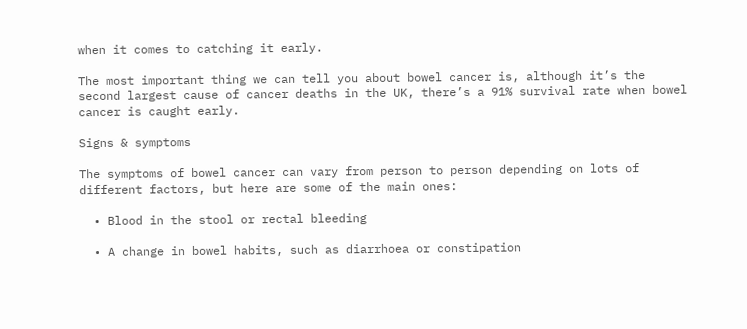when it comes to catching it early.

The most important thing we can tell you about bowel cancer is, although it’s the second largest cause of cancer deaths in the UK, there’s a 91% survival rate when bowel cancer is caught early.

Signs & symptoms

The symptoms of bowel cancer can vary from person to person depending on lots of different factors, but here are some of the main ones:

  • Blood in the stool or rectal bleeding

  • A change in bowel habits, such as diarrhoea or constipation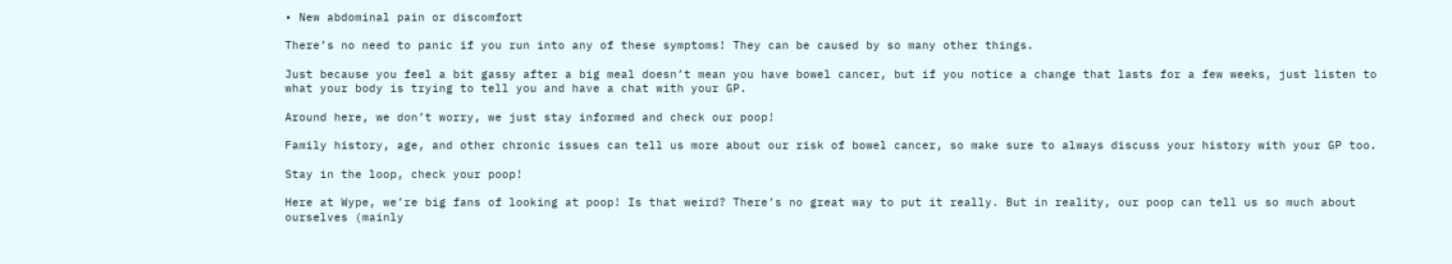• New abdominal pain or discomfort

There’s no need to panic if you run into any of these symptoms! They can be caused by so many other things.

Just because you feel a bit gassy after a big meal doesn’t mean you have bowel cancer, but if you notice a change that lasts for a few weeks, just listen to what your body is trying to tell you and have a chat with your GP.

Around here, we don’t worry, we just stay informed and check our poop!

Family history, age, and other chronic issues can tell us more about our risk of bowel cancer, so make sure to always discuss your history with your GP too.

Stay in the loop, check your poop!

Here at Wype, we’re big fans of looking at poop! Is that weird? There’s no great way to put it really. But in reality, our poop can tell us so much about ourselves (mainly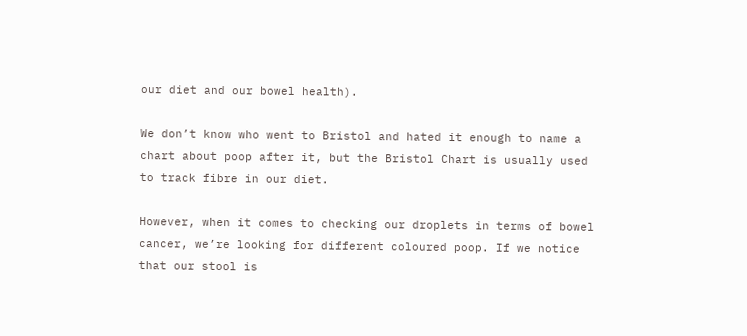our diet and our bowel health).

We don’t know who went to Bristol and hated it enough to name a chart about poop after it, but the Bristol Chart is usually used to track fibre in our diet.

However, when it comes to checking our droplets in terms of bowel cancer, we’re looking for different coloured poop. If we notice that our stool is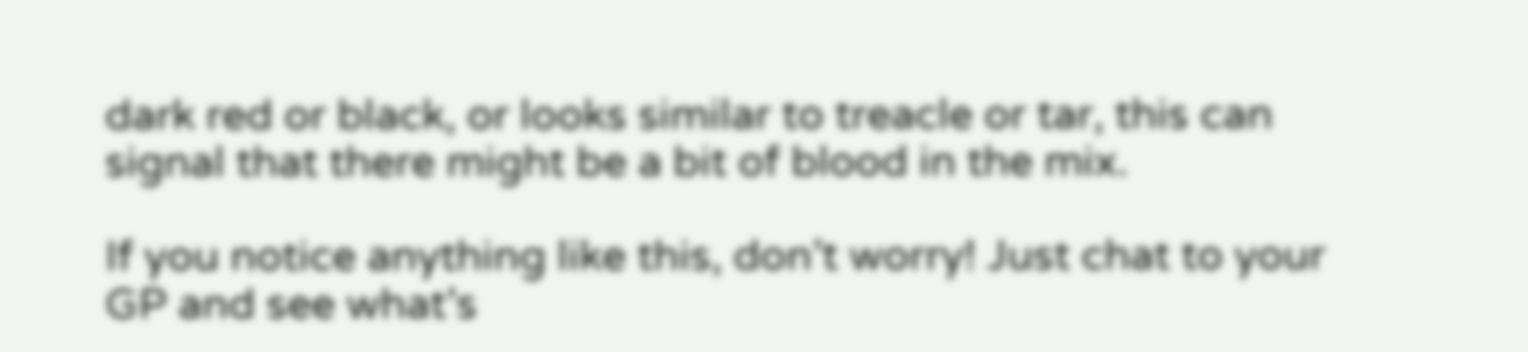dark red or black, or looks similar to treacle or tar, this can signal that there might be a bit of blood in the mix.

If you notice anything like this, don’t worry! Just chat to your GP and see what’s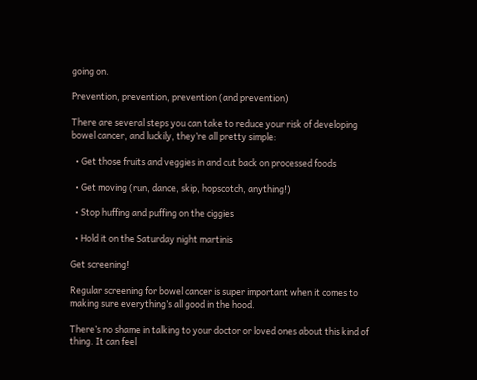going on.

Prevention, prevention, prevention (and prevention)

There are several steps you can take to reduce your risk of developing bowel cancer, and luckily, they’re all pretty simple:

  • Get those fruits and veggies in and cut back on processed foods

  • Get moving (run, dance, skip, hopscotch, anything!)

  • Stop huffing and puffing on the ciggies

  • Hold it on the Saturday night martinis

Get screening!

Regular screening for bowel cancer is super important when it comes to making sure everything’s all good in the hood.

There’s no shame in talking to your doctor or loved ones about this kind of thing. It can feel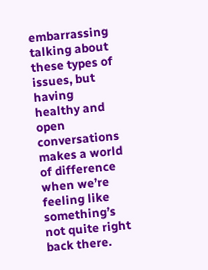embarrassing talking about these types of issues, but having healthy and open conversations makes a world of difference when we’re feeling like something’s not quite right back there.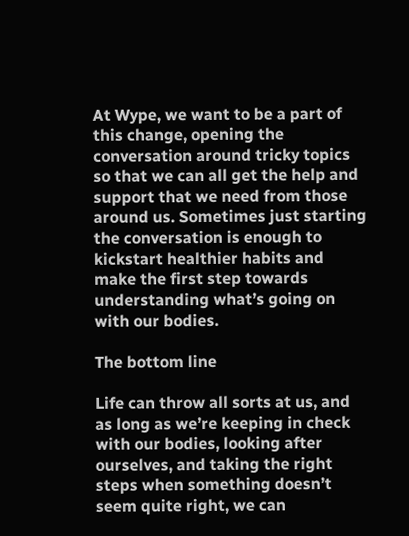At Wype, we want to be a part of this change, opening the conversation around tricky topics so that we can all get the help and support that we need from those around us. Sometimes just starting the conversation is enough to kickstart healthier habits and make the first step towards understanding what’s going on with our bodies.

The bottom line

Life can throw all sorts at us, and as long as we’re keeping in check with our bodies, looking after ourselves, and taking the right steps when something doesn’t seem quite right, we can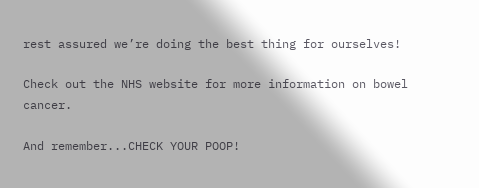rest assured we’re doing the best thing for ourselves!

Check out the NHS website for more information on bowel cancer.

And remember...CHECK YOUR POOP!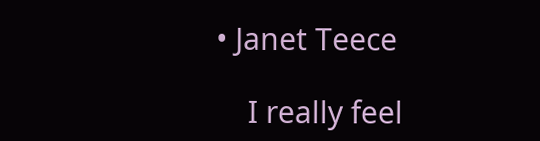• Janet Teece

    I really feel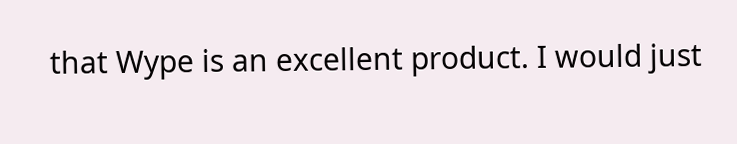that Wype is an excellent product. I would just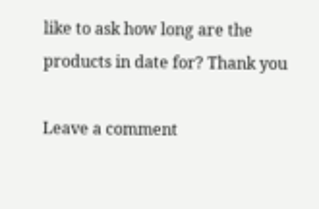like to ask how long are the products in date for? Thank you

Leave a comment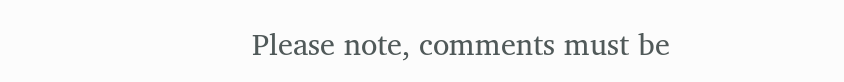Please note, comments must be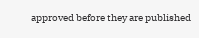approved before they are published